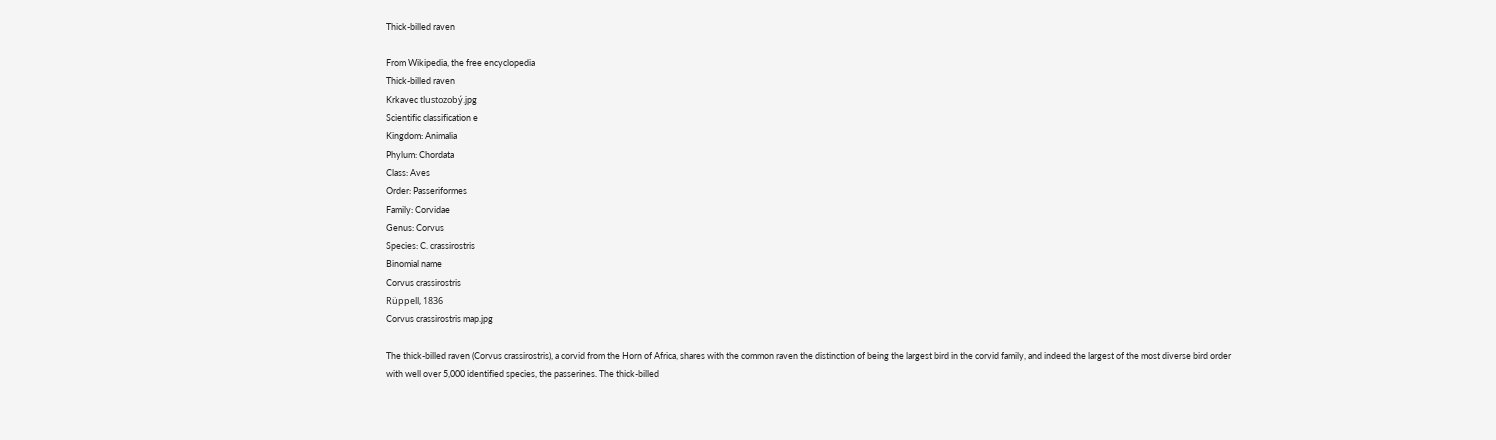Thick-billed raven

From Wikipedia, the free encyclopedia
Thick-billed raven
Krkavec tlustozobý.jpg
Scientific classification e
Kingdom: Animalia
Phylum: Chordata
Class: Aves
Order: Passeriformes
Family: Corvidae
Genus: Corvus
Species: C. crassirostris
Binomial name
Corvus crassirostris
Rüppell, 1836
Corvus crassirostris map.jpg

The thick-billed raven (Corvus crassirostris), a corvid from the Horn of Africa, shares with the common raven the distinction of being the largest bird in the corvid family, and indeed the largest of the most diverse bird order with well over 5,000 identified species, the passerines. The thick-billed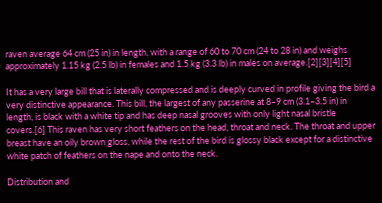raven average 64 cm (25 in) in length, with a range of 60 to 70 cm (24 to 28 in) and weighs approximately 1.15 kg (2.5 lb) in females and 1.5 kg (3.3 lb) in males on average.[2][3][4][5]

It has a very large bill that is laterally compressed and is deeply curved in profile giving the bird a very distinctive appearance. This bill, the largest of any passerine at 8–9 cm (3.1–3.5 in) in length, is black with a white tip and has deep nasal grooves with only light nasal bristle covers.[6] This raven has very short feathers on the head, throat and neck. The throat and upper breast have an oily brown gloss, while the rest of the bird is glossy black except for a distinctive white patch of feathers on the nape and onto the neck.

Distribution and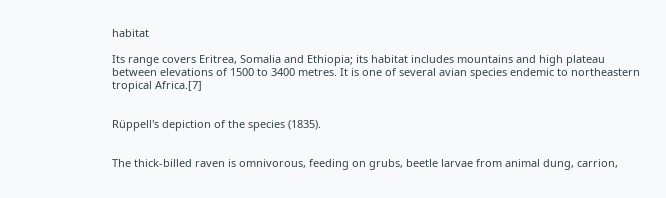habitat

Its range covers Eritrea, Somalia and Ethiopia; its habitat includes mountains and high plateau between elevations of 1500 to 3400 metres. It is one of several avian species endemic to northeastern tropical Africa.[7]


Rüppell's depiction of the species (1835).


The thick-billed raven is omnivorous, feeding on grubs, beetle larvae from animal dung, carrion,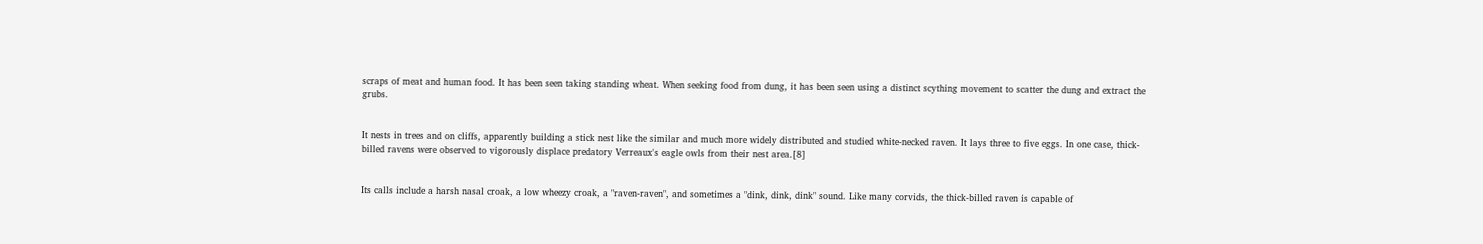scraps of meat and human food. It has been seen taking standing wheat. When seeking food from dung, it has been seen using a distinct scything movement to scatter the dung and extract the grubs.


It nests in trees and on cliffs, apparently building a stick nest like the similar and much more widely distributed and studied white-necked raven. It lays three to five eggs. In one case, thick-billed ravens were observed to vigorously displace predatory Verreaux's eagle owls from their nest area.[8]


Its calls include a harsh nasal croak, a low wheezy croak, a "raven-raven", and sometimes a "dink, dink, dink" sound. Like many corvids, the thick-billed raven is capable of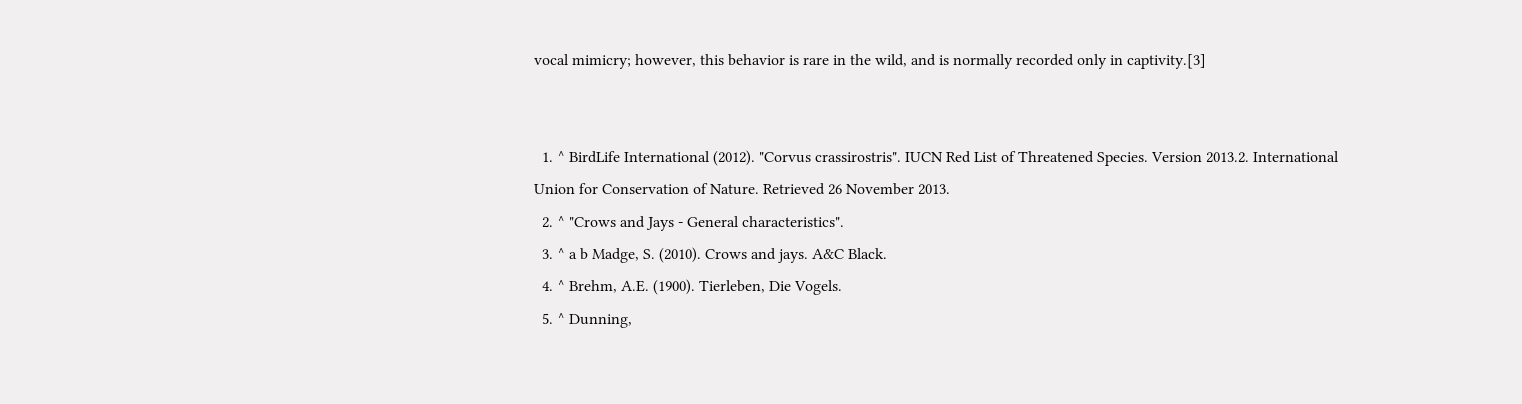vocal mimicry; however, this behavior is rare in the wild, and is normally recorded only in captivity.[3]


  1. ^ BirdLife International (2012). "Corvus crassirostris". IUCN Red List of Threatened Species. Version 2013.2. International Union for Conservation of Nature. Retrieved 26 November 2013.
  2. ^ "Crows and Jays - General characteristics".
  3. ^ a b Madge, S. (2010). Crows and jays. A&C Black.
  4. ^ Brehm, A.E. (1900). Tierleben, Die Vogels.
  5. ^ Dunning,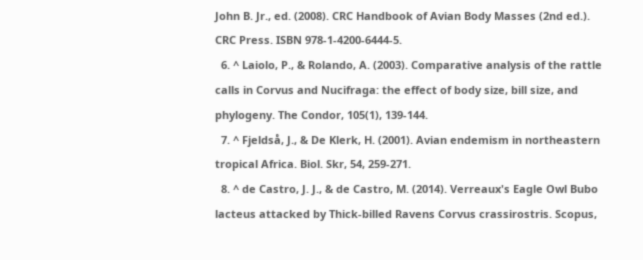John B. Jr., ed. (2008). CRC Handbook of Avian Body Masses (2nd ed.). CRC Press. ISBN 978-1-4200-6444-5.
  6. ^ Laiolo, P., & Rolando, A. (2003). Comparative analysis of the rattle calls in Corvus and Nucifraga: the effect of body size, bill size, and phylogeny. The Condor, 105(1), 139-144.
  7. ^ Fjeldså, J., & De Klerk, H. (2001). Avian endemism in northeastern tropical Africa. Biol. Skr, 54, 259-271.
  8. ^ de Castro, J. J., & de Castro, M. (2014). Verreaux's Eagle Owl Bubo lacteus attacked by Thick-billed Ravens Corvus crassirostris. Scopus,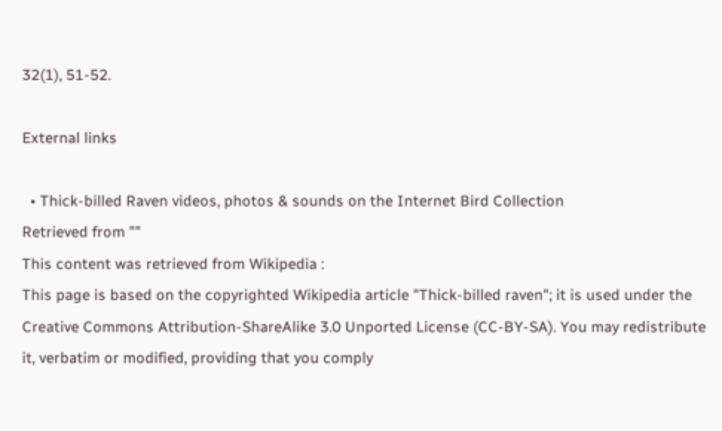32(1), 51-52.

External links

  • Thick-billed Raven videos, photos & sounds on the Internet Bird Collection
Retrieved from ""
This content was retrieved from Wikipedia :
This page is based on the copyrighted Wikipedia article "Thick-billed raven"; it is used under the Creative Commons Attribution-ShareAlike 3.0 Unported License (CC-BY-SA). You may redistribute it, verbatim or modified, providing that you comply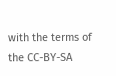with the terms of the CC-BY-SA